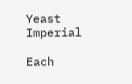Yeast Imperial

Each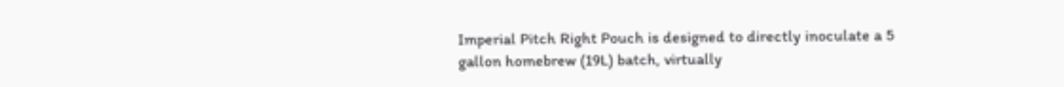Imperial Pitch Right Pouch is designed to directly inoculate a 5 gallon homebrew (19L) batch, virtually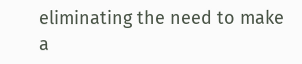eliminating the need to make a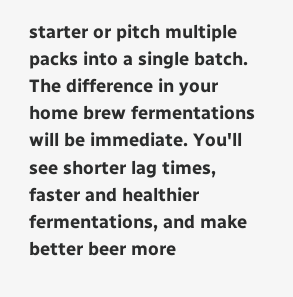starter or pitch multiple packs into a single batch. The difference in your home brew fermentations will be immediate. You'll see shorter lag times, faster and healthier fermentations, and make better beer more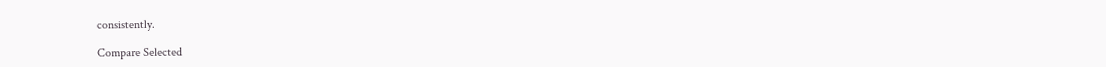consistently.

Compare Selected